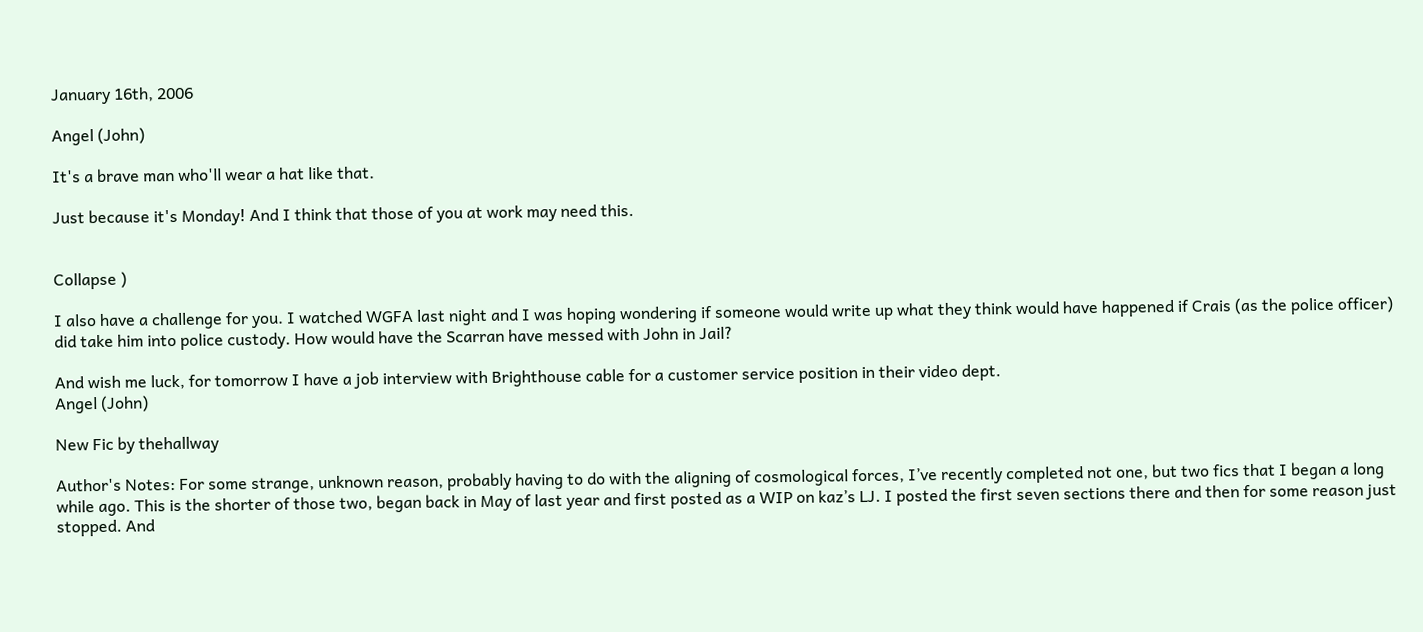January 16th, 2006

Angel (John)

It's a brave man who'll wear a hat like that.

Just because it's Monday! And I think that those of you at work may need this.


Collapse )

I also have a challenge for you. I watched WGFA last night and I was hoping wondering if someone would write up what they think would have happened if Crais (as the police officer) did take him into police custody. How would have the Scarran have messed with John in Jail?

And wish me luck, for tomorrow I have a job interview with Brighthouse cable for a customer service position in their video dept.
Angel (John)

New Fic by thehallway

Author's Notes: For some strange, unknown reason, probably having to do with the aligning of cosmological forces, I’ve recently completed not one, but two fics that I began a long while ago. This is the shorter of those two, began back in May of last year and first posted as a WIP on kaz’s LJ. I posted the first seven sections there and then for some reason just stopped. And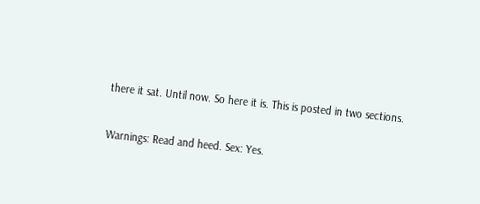there it sat. Until now. So here it is. This is posted in two sections.

Warnings: Read and heed. Sex: Yes.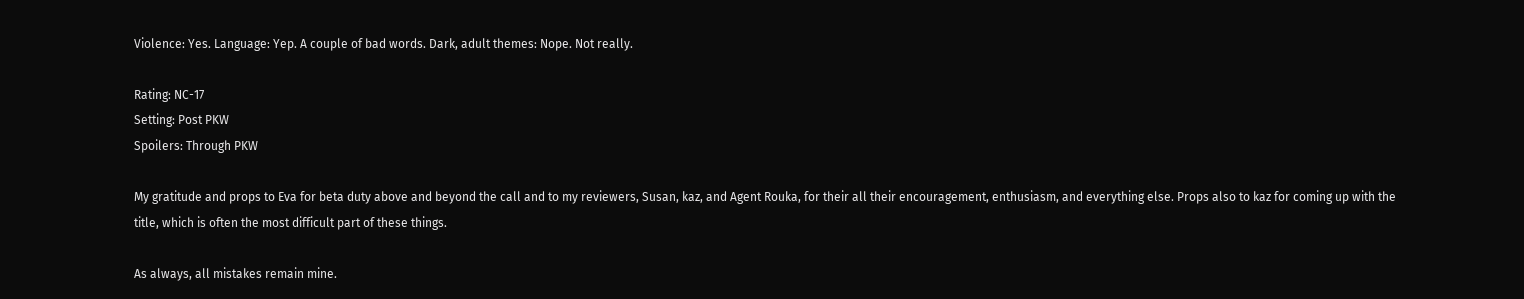Violence: Yes. Language: Yep. A couple of bad words. Dark, adult themes: Nope. Not really.

Rating: NC-17
Setting: Post PKW
Spoilers: Through PKW

My gratitude and props to Eva for beta duty above and beyond the call and to my reviewers, Susan, kaz, and Agent Rouka, for their all their encouragement, enthusiasm, and everything else. Props also to kaz for coming up with the title, which is often the most difficult part of these things.

As always, all mistakes remain mine.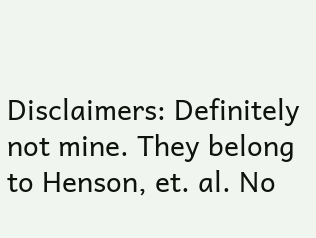Disclaimers: Definitely not mine. They belong to Henson, et. al. No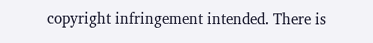copyright infringement intended. There is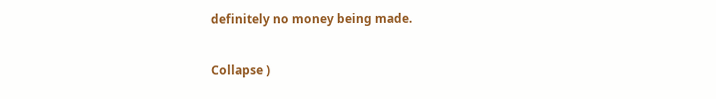definitely no money being made.

Collapse )